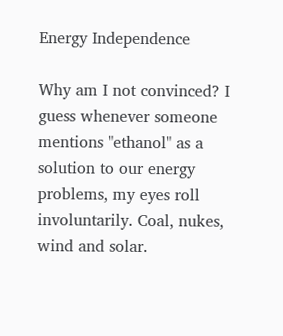Energy Independence

Why am I not convinced? I guess whenever someone mentions "ethanol" as a solution to our energy problems, my eyes roll involuntarily. Coal, nukes, wind and solar.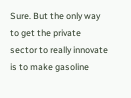Sure. But the only way to get the private sector to really innovate is to make gasoline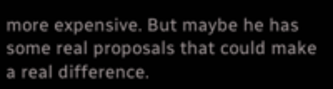more expensive. But maybe he has some real proposals that could make a real difference.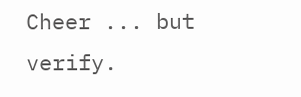Cheer ... but verify.